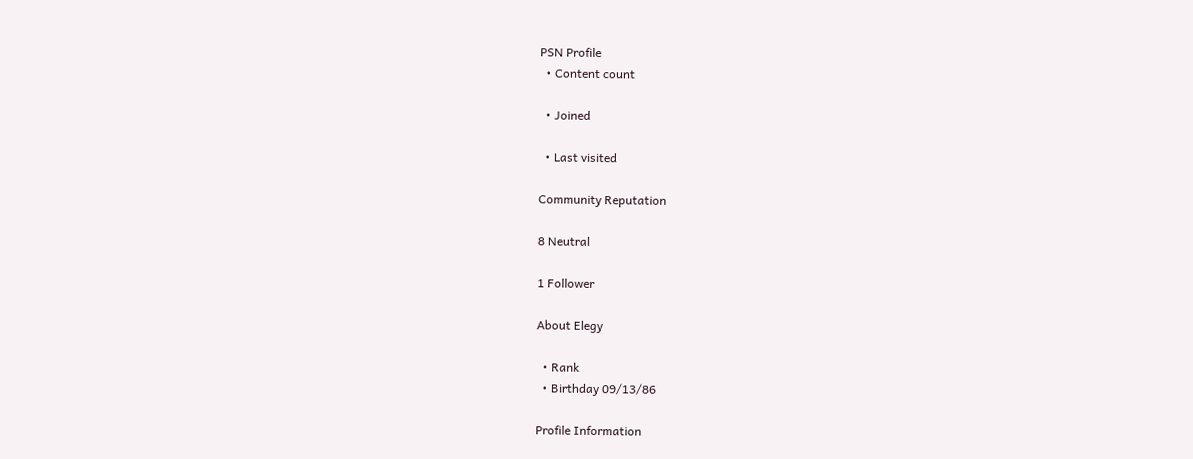PSN Profile
  • Content count

  • Joined

  • Last visited

Community Reputation

8 Neutral

1 Follower

About Elegy

  • Rank
  • Birthday 09/13/86

Profile Information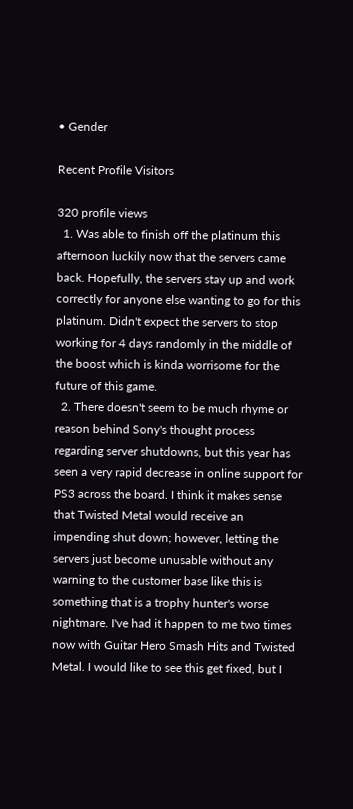• Gender

Recent Profile Visitors

320 profile views
  1. Was able to finish off the platinum this afternoon luckily now that the servers came back. Hopefully, the servers stay up and work correctly for anyone else wanting to go for this platinum. Didn't expect the servers to stop working for 4 days randomly in the middle of the boost which is kinda worrisome for the future of this game.
  2. There doesn't seem to be much rhyme or reason behind Sony's thought process regarding server shutdowns, but this year has seen a very rapid decrease in online support for PS3 across the board. I think it makes sense that Twisted Metal would receive an impending shut down; however, letting the servers just become unusable without any warning to the customer base like this is something that is a trophy hunter's worse nightmare. I've had it happen to me two times now with Guitar Hero Smash Hits and Twisted Metal. I would like to see this get fixed, but I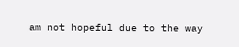am not hopeful due to the way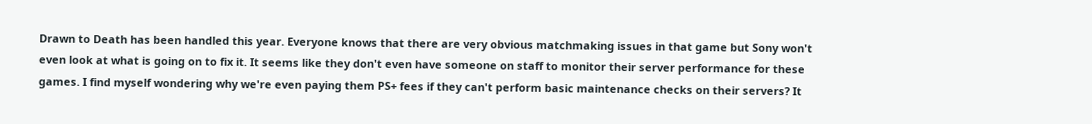Drawn to Death has been handled this year. Everyone knows that there are very obvious matchmaking issues in that game but Sony won't even look at what is going on to fix it. It seems like they don't even have someone on staff to monitor their server performance for these games. I find myself wondering why we're even paying them PS+ fees if they can't perform basic maintenance checks on their servers? It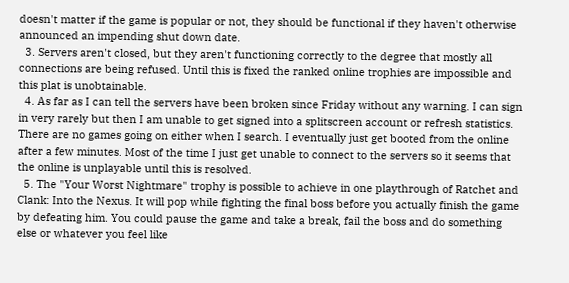doesn't matter if the game is popular or not, they should be functional if they haven't otherwise announced an impending shut down date.
  3. Servers aren't closed, but they aren't functioning correctly to the degree that mostly all connections are being refused. Until this is fixed the ranked online trophies are impossible and this plat is unobtainable.
  4. As far as I can tell the servers have been broken since Friday without any warning. I can sign in very rarely but then I am unable to get signed into a splitscreen account or refresh statistics. There are no games going on either when I search. I eventually just get booted from the online after a few minutes. Most of the time I just get unable to connect to the servers so it seems that the online is unplayable until this is resolved.
  5. The "Your Worst Nightmare" trophy is possible to achieve in one playthrough of Ratchet and Clank: Into the Nexus. It will pop while fighting the final boss before you actually finish the game by defeating him. You could pause the game and take a break, fail the boss and do something else or whatever you feel like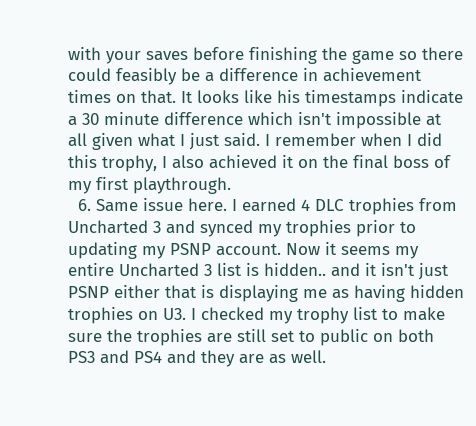with your saves before finishing the game so there could feasibly be a difference in achievement times on that. It looks like his timestamps indicate a 30 minute difference which isn't impossible at all given what I just said. I remember when I did this trophy, I also achieved it on the final boss of my first playthrough.
  6. Same issue here. I earned 4 DLC trophies from Uncharted 3 and synced my trophies prior to updating my PSNP account. Now it seems my entire Uncharted 3 list is hidden.. and it isn't just PSNP either that is displaying me as having hidden trophies on U3. I checked my trophy list to make sure the trophies are still set to public on both PS3 and PS4 and they are as well.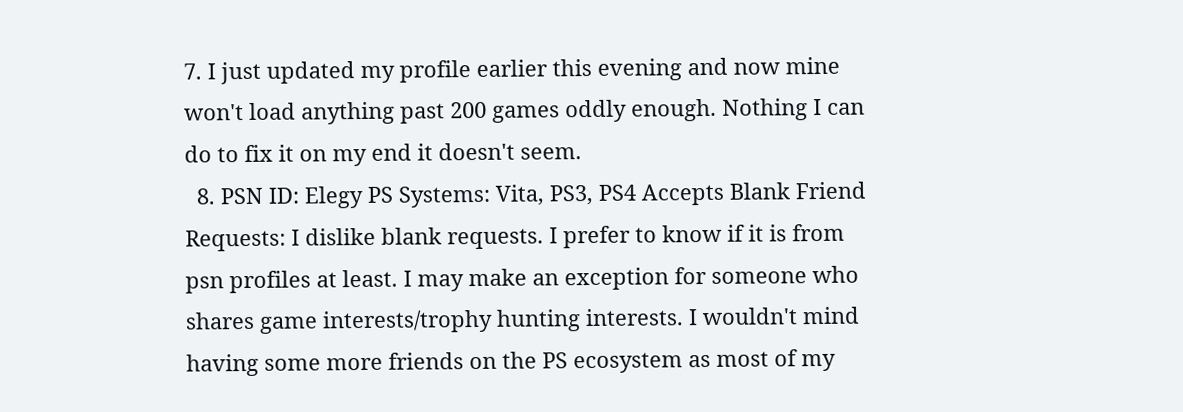7. I just updated my profile earlier this evening and now mine won't load anything past 200 games oddly enough. Nothing I can do to fix it on my end it doesn't seem.
  8. PSN ID: Elegy PS Systems: Vita, PS3, PS4 Accepts Blank Friend Requests: I dislike blank requests. I prefer to know if it is from psn profiles at least. I may make an exception for someone who shares game interests/trophy hunting interests. I wouldn't mind having some more friends on the PS ecosystem as most of my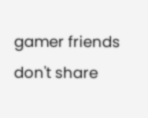gamer friends don't share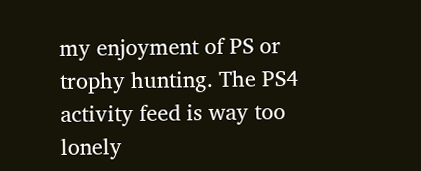my enjoyment of PS or trophy hunting. The PS4 activity feed is way too lonely